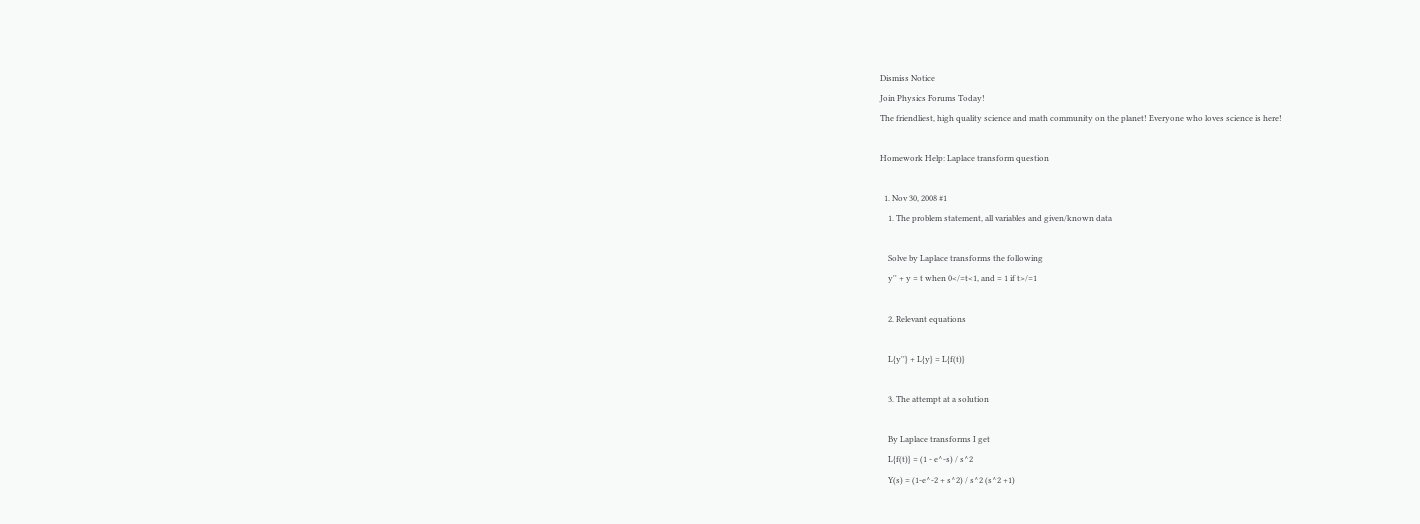Dismiss Notice
Join Physics Forums Today!
The friendliest, high quality science and math community on the planet! Everyone who loves science is here!

Homework Help: Laplace transform question

  1. Nov 30, 2008 #1
    1. The problem statement, all variables and given/known data

    Solve by Laplace transforms the following
    y'' + y = t when 0</=t<1, and = 1 if t>/=1

    2. Relevant equations

    L{y''} + L{y} = L{f(t)}

    3. The attempt at a solution

    By Laplace transforms I get
    L{f(t)} = (1 - e^-s) / s^2
    Y(s) = (1-e^-2 + s^2) / s^2 (s^2 +1)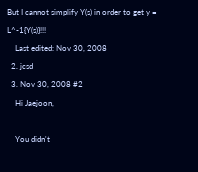But I cannot simplify Y(s) in order to get y = L^-1{Y(s)}!!!
    Last edited: Nov 30, 2008
  2. jcsd
  3. Nov 30, 2008 #2
    Hi Jaejoon,

    You didn't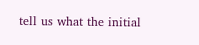tell us what the initial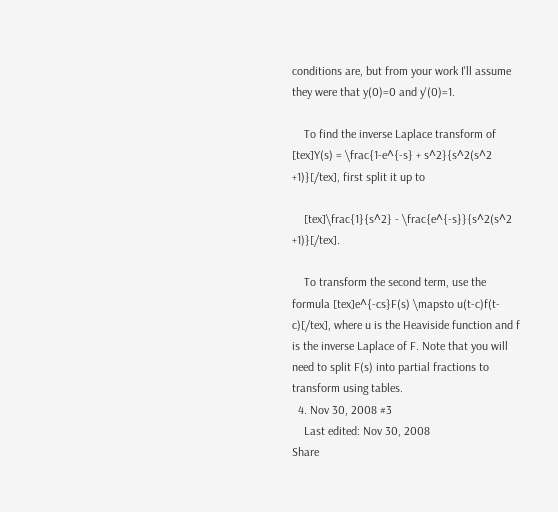conditions are, but from your work I'll assume they were that y(0)=0 and y'(0)=1.

    To find the inverse Laplace transform of [tex]Y(s) = \frac{1-e^{-s} + s^2}{s^2(s^2 +1)}[/tex], first split it up to

    [tex]\frac{1}{s^2} - \frac{e^{-s}}{s^2(s^2 +1)}[/tex].

    To transform the second term, use the formula [tex]e^{-cs}F(s) \mapsto u(t-c)f(t-c)[/tex], where u is the Heaviside function and f is the inverse Laplace of F. Note that you will need to split F(s) into partial fractions to transform using tables.
  4. Nov 30, 2008 #3
    Last edited: Nov 30, 2008
Share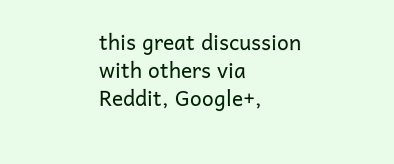this great discussion with others via Reddit, Google+,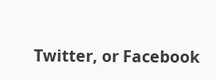Twitter, or Facebook